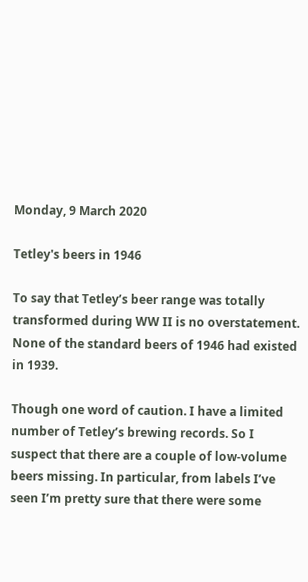Monday, 9 March 2020

Tetley's beers in 1946

To say that Tetley’s beer range was totally transformed during WW II is no overstatement. None of the standard beers of 1946 had existed in 1939.

Though one word of caution. I have a limited number of Tetley’s brewing records. So I suspect that there are a couple of low-volume beers missing. In particular, from labels I’ve seen I’m pretty sure that there were some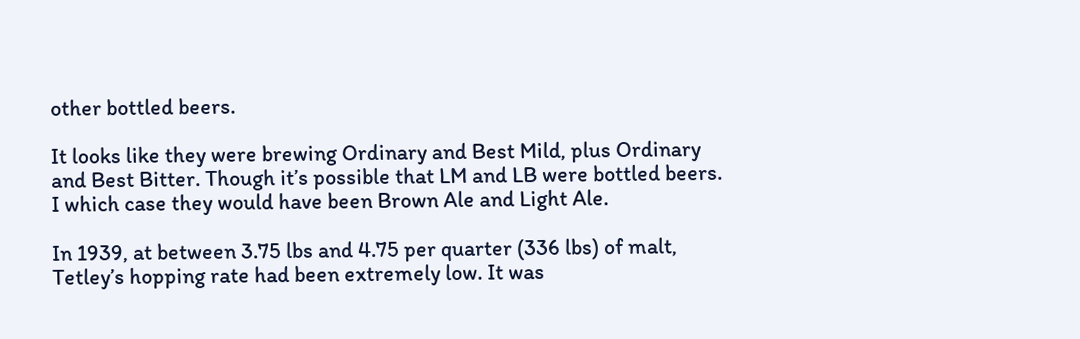other bottled beers.

It looks like they were brewing Ordinary and Best Mild, plus Ordinary and Best Bitter. Though it’s possible that LM and LB were bottled beers. I which case they would have been Brown Ale and Light Ale.

In 1939, at between 3.75 lbs and 4.75 per quarter (336 lbs) of malt, Tetley’s hopping rate had been extremely low. It was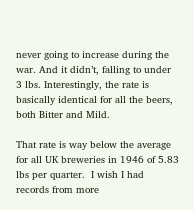never going to increase during the war. And it didn’t, falling to under 3 lbs. Interestingly, the rate is basically identical for all the beers, both Bitter and Mild.

That rate is way below the average for all UK breweries in 1946 of 5.83 lbs per quarter.  I wish I had records from more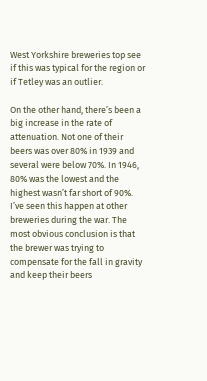West Yorkshire breweries top see if this was typical for the region or if Tetley was an outlier.

On the other hand, there’s been a big increase in the rate of attenuation. Not one of their beers was over 80% in 1939 and several were below 70%. In 1946, 80% was the lowest and the highest wasn’t far short of 90%. I’ve seen this happen at other breweries during the war. The most obvious conclusion is that the brewer was trying to compensate for the fall in gravity and keep their beers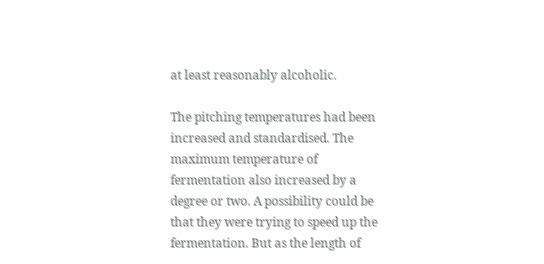at least reasonably alcoholic.

The pitching temperatures had been increased and standardised. The maximum temperature of fermentation also increased by a degree or two. A possibility could be that they were trying to speed up the fermentation. But as the length of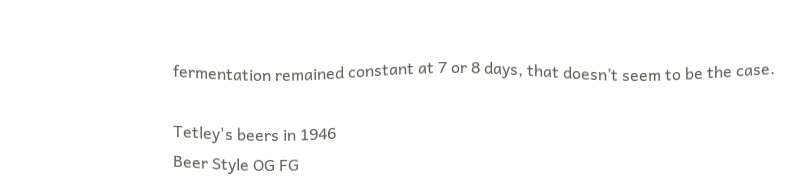fermentation remained constant at 7 or 8 days, that doesn’t seem to be the case.

Tetley's beers in 1946
Beer Style OG FG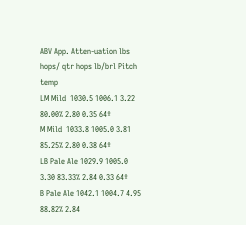ABV App. Atten-uation lbs hops/ qtr hops lb/brl Pitch temp
LM Mild  1030.5 1006.1 3.22 80.00% 2.80 0.35 64º
M Mild  1033.8 1005.0 3.81 85.25% 2.80 0.38 64º
LB Pale Ale 1029.9 1005.0 3.30 83.33% 2.84 0.33 64º
B Pale Ale 1042.1 1004.7 4.95 88.82% 2.84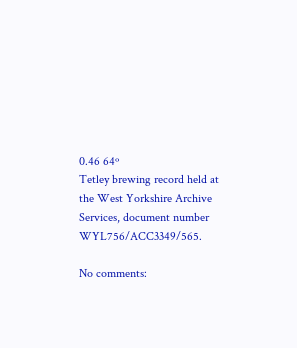0.46 64º
Tetley brewing record held at the West Yorkshire Archive Services, document number WYL756/ACC3349/565.

No comments: